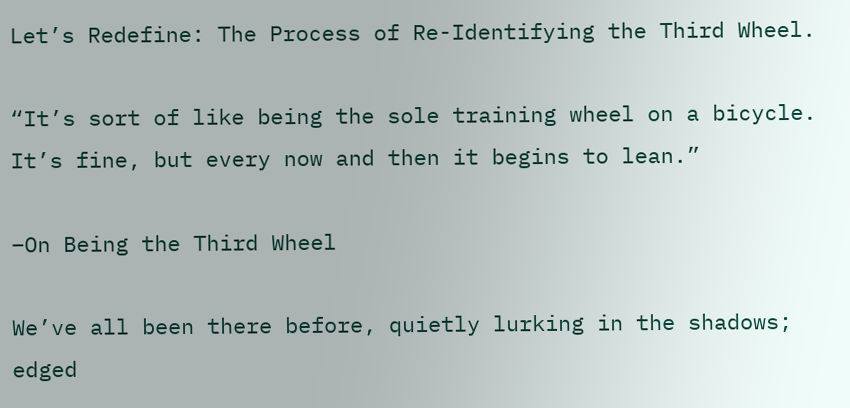Let’s Redefine: The Process of Re-Identifying the Third Wheel.

“It’s sort of like being the sole training wheel on a bicycle. It’s fine, but every now and then it begins to lean.”

–On Being the Third Wheel

We’ve all been there before, quietly lurking in the shadows; edged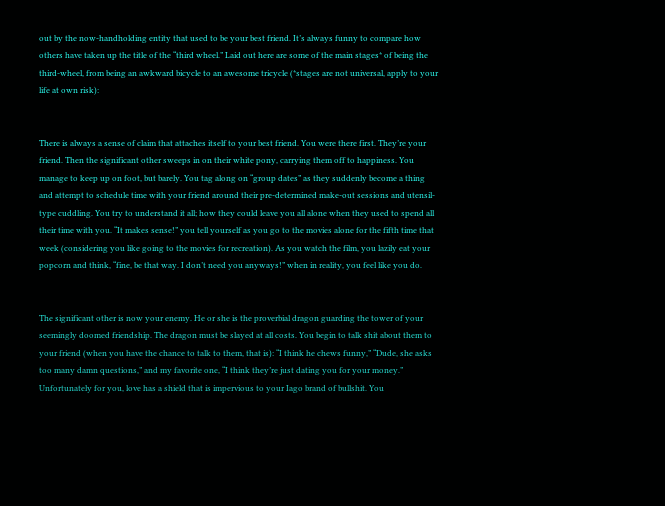out by the now-handholding entity that used to be your best friend. It’s always funny to compare how others have taken up the title of the “third wheel.” Laid out here are some of the main stages* of being the third-wheel, from being an awkward bicycle to an awesome tricycle (*stages are not universal, apply to your life at own risk):


There is always a sense of claim that attaches itself to your best friend. You were there first. They’re your friend. Then the significant other sweeps in on their white pony, carrying them off to happiness. You manage to keep up on foot, but barely. You tag along on “group dates” as they suddenly become a thing and attempt to schedule time with your friend around their pre-determined make-out sessions and utensil-type cuddling. You try to understand it all; how they could leave you all alone when they used to spend all their time with you. “It makes sense!” you tell yourself as you go to the movies alone for the fifth time that week (considering you like going to the movies for recreation). As you watch the film, you lazily eat your popcorn and think, “fine, be that way. I don’t need you anyways!” when in reality, you feel like you do.


The significant other is now your enemy. He or she is the proverbial dragon guarding the tower of your seemingly doomed friendship. The dragon must be slayed at all costs. You begin to talk shit about them to your friend (when you have the chance to talk to them, that is): “I think he chews funny,” “Dude, she asks too many damn questions,” and my favorite one, “I think they’re just dating you for your money.” Unfortunately for you, love has a shield that is impervious to your Iago brand of bullshit. You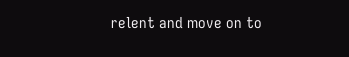relent and move on to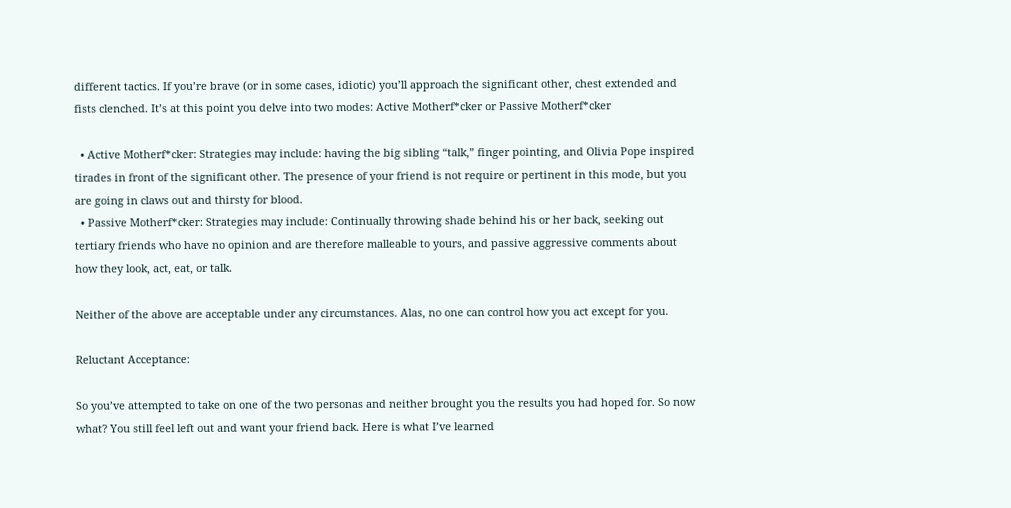different tactics. If you’re brave (or in some cases, idiotic) you’ll approach the significant other, chest extended and fists clenched. It’s at this point you delve into two modes: Active Motherf*cker or Passive Motherf*cker

  • Active Motherf*cker: Strategies may include: having the big sibling “talk,” finger pointing, and Olivia Pope inspired tirades in front of the significant other. The presence of your friend is not require or pertinent in this mode, but you are going in claws out and thirsty for blood.
  • Passive Motherf*cker: Strategies may include: Continually throwing shade behind his or her back, seeking out tertiary friends who have no opinion and are therefore malleable to yours, and passive aggressive comments about how they look, act, eat, or talk.

Neither of the above are acceptable under any circumstances. Alas, no one can control how you act except for you.

Reluctant Acceptance:

So you’ve attempted to take on one of the two personas and neither brought you the results you had hoped for. So now what? You still feel left out and want your friend back. Here is what I’ve learned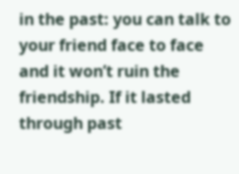in the past: you can talk to your friend face to face and it won’t ruin the friendship. If it lasted through past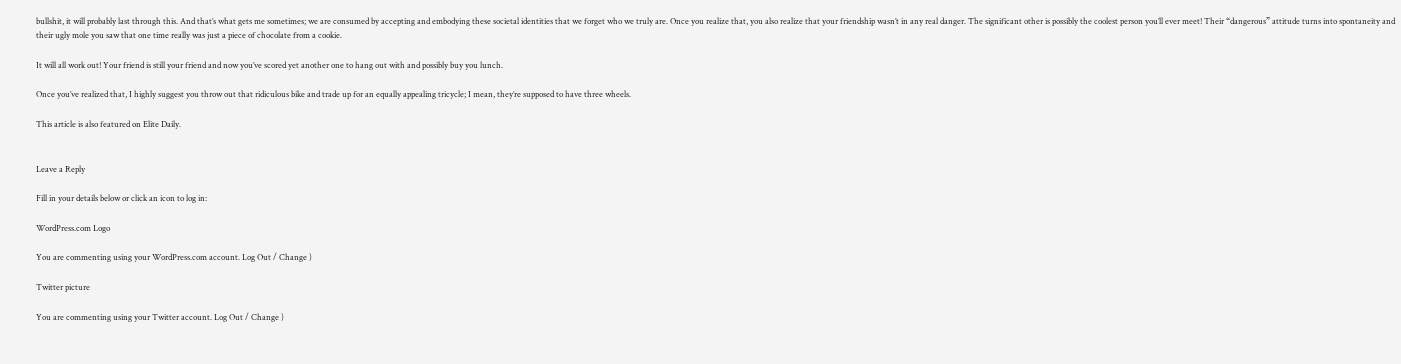bullshit, it will probably last through this. And that’s what gets me sometimes; we are consumed by accepting and embodying these societal identities that we forget who we truly are. Once you realize that, you also realize that your friendship wasn’t in any real danger. The significant other is possibly the coolest person you’ll ever meet! Their “dangerous” attitude turns into spontaneity and their ugly mole you saw that one time really was just a piece of chocolate from a cookie.

It will all work out! Your friend is still your friend and now you’ve scored yet another one to hang out with and possibly buy you lunch.

Once you’ve realized that, I highly suggest you throw out that ridiculous bike and trade up for an equally appealing tricycle; I mean, they’re supposed to have three wheels.

This article is also featured on Elite Daily.


Leave a Reply

Fill in your details below or click an icon to log in:

WordPress.com Logo

You are commenting using your WordPress.com account. Log Out / Change )

Twitter picture

You are commenting using your Twitter account. Log Out / Change )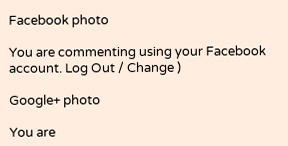Facebook photo

You are commenting using your Facebook account. Log Out / Change )

Google+ photo

You are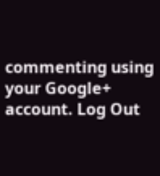commenting using your Google+ account. Log Out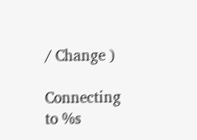/ Change )

Connecting to %s